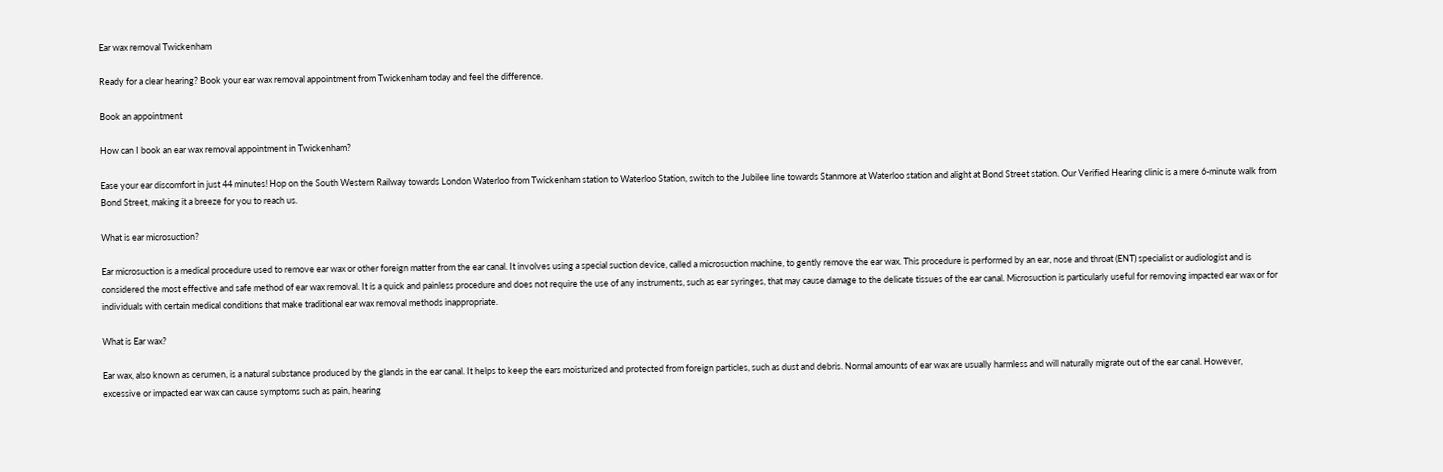Ear wax removal Twickenham

Ready for a clear hearing? Book your ear wax removal appointment from Twickenham today and feel the difference.

Book an appointment

How can I book an ear wax removal appointment in Twickenham?

Ease your ear discomfort in just 44 minutes! Hop on the South Western Railway towards London Waterloo from Twickenham station to Waterloo Station, switch to the Jubilee line towards Stanmore at Waterloo station and alight at Bond Street station. Our Verified Hearing clinic is a mere 6-minute walk from Bond Street, making it a breeze for you to reach us.

What is ear microsuction?

Ear microsuction is a medical procedure used to remove ear wax or other foreign matter from the ear canal. It involves using a special suction device, called a microsuction machine, to gently remove the ear wax. This procedure is performed by an ear, nose and throat (ENT) specialist or audiologist and is considered the most effective and safe method of ear wax removal. It is a quick and painless procedure and does not require the use of any instruments, such as ear syringes, that may cause damage to the delicate tissues of the ear canal. Microsuction is particularly useful for removing impacted ear wax or for individuals with certain medical conditions that make traditional ear wax removal methods inappropriate.

What is Ear wax?

Ear wax, also known as cerumen, is a natural substance produced by the glands in the ear canal. It helps to keep the ears moisturized and protected from foreign particles, such as dust and debris. Normal amounts of ear wax are usually harmless and will naturally migrate out of the ear canal. However, excessive or impacted ear wax can cause symptoms such as pain, hearing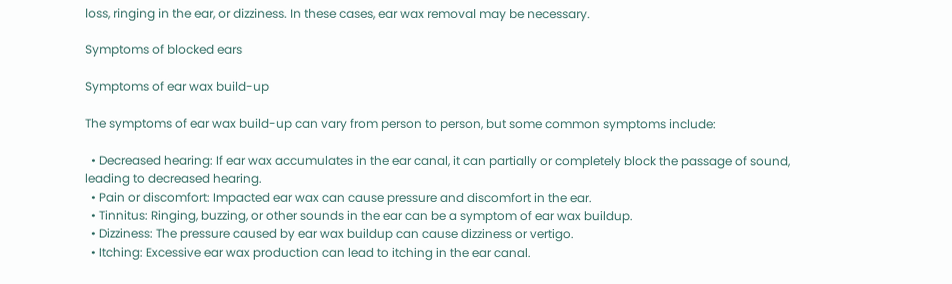loss, ringing in the ear, or dizziness. In these cases, ear wax removal may be necessary.

Symptoms of blocked ears

Symptoms of ear wax build-up

The symptoms of ear wax build-up can vary from person to person, but some common symptoms include:

  • Decreased hearing: If ear wax accumulates in the ear canal, it can partially or completely block the passage of sound, leading to decreased hearing.
  • Pain or discomfort: Impacted ear wax can cause pressure and discomfort in the ear.
  • Tinnitus: Ringing, buzzing, or other sounds in the ear can be a symptom of ear wax buildup.
  • Dizziness: The pressure caused by ear wax buildup can cause dizziness or vertigo.
  • Itching: Excessive ear wax production can lead to itching in the ear canal.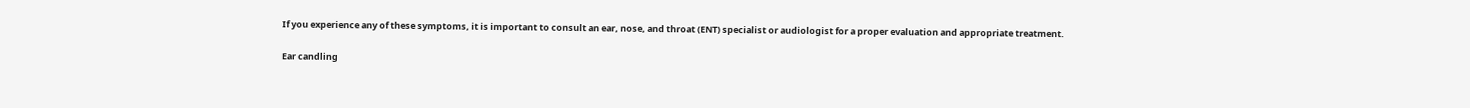If you experience any of these symptoms, it is important to consult an ear, nose, and throat (ENT) specialist or audiologist for a proper evaluation and appropriate treatment.

Ear candling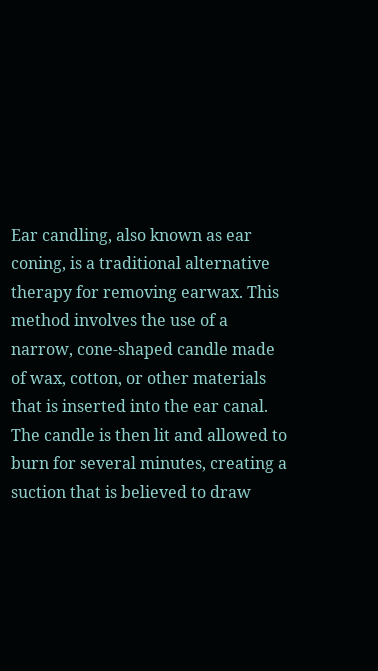Ear candling, also known as ear coning, is a traditional alternative therapy for removing earwax. This method involves the use of a narrow, cone-shaped candle made of wax, cotton, or other materials that is inserted into the ear canal. The candle is then lit and allowed to burn for several minutes, creating a suction that is believed to draw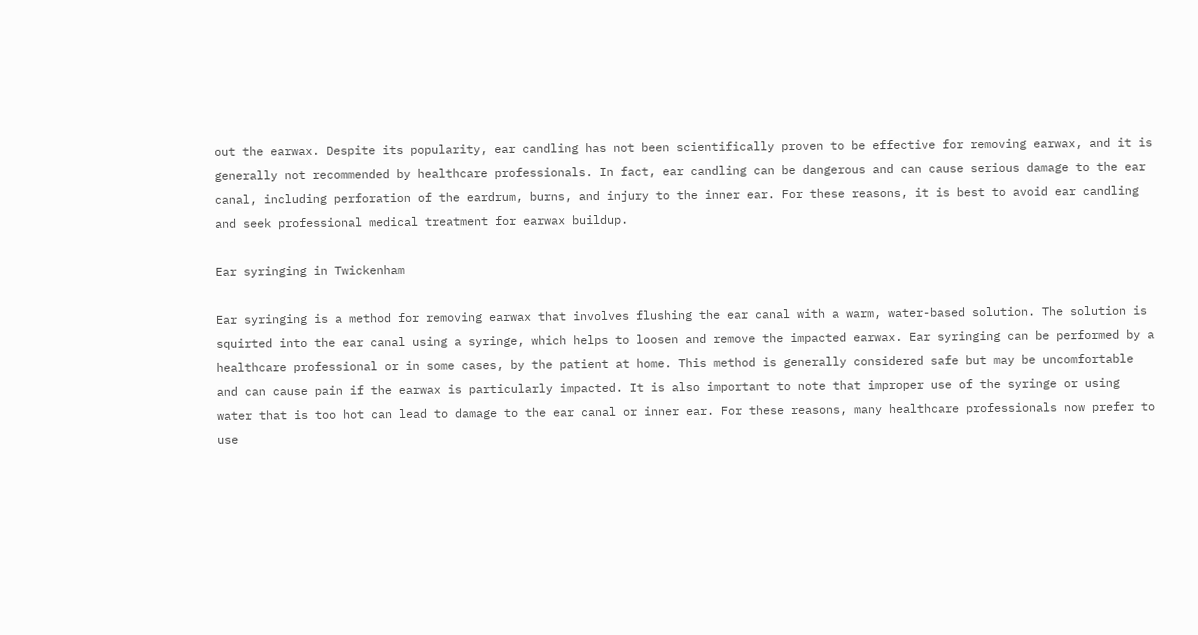out the earwax. Despite its popularity, ear candling has not been scientifically proven to be effective for removing earwax, and it is generally not recommended by healthcare professionals. In fact, ear candling can be dangerous and can cause serious damage to the ear canal, including perforation of the eardrum, burns, and injury to the inner ear. For these reasons, it is best to avoid ear candling and seek professional medical treatment for earwax buildup.

Ear syringing in Twickenham

Ear syringing is a method for removing earwax that involves flushing the ear canal with a warm, water-based solution. The solution is squirted into the ear canal using a syringe, which helps to loosen and remove the impacted earwax. Ear syringing can be performed by a healthcare professional or in some cases, by the patient at home. This method is generally considered safe but may be uncomfortable and can cause pain if the earwax is particularly impacted. It is also important to note that improper use of the syringe or using water that is too hot can lead to damage to the ear canal or inner ear. For these reasons, many healthcare professionals now prefer to use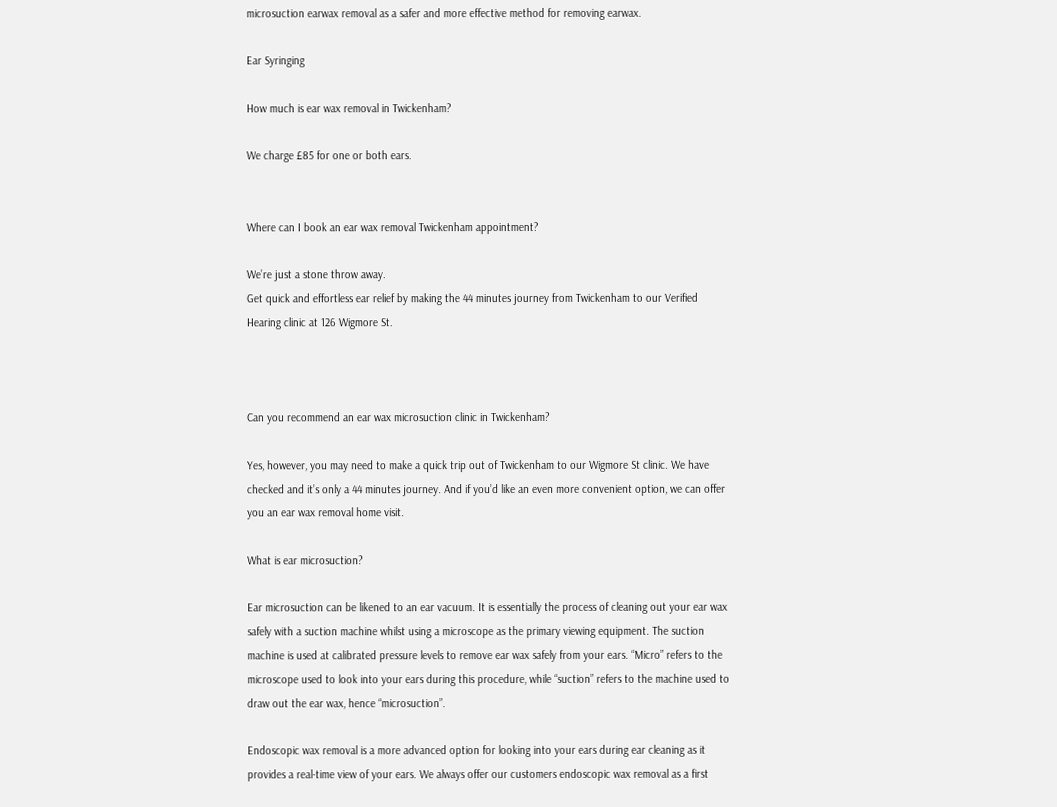microsuction earwax removal as a safer and more effective method for removing earwax.

Ear Syringing

How much is ear wax removal in Twickenham?

We charge £85 for one or both ears.


Where can I book an ear wax removal Twickenham appointment?

We’re just a stone throw away.
Get quick and effortless ear relief by making the 44 minutes journey from Twickenham to our Verified Hearing clinic at 126 Wigmore St.



Can you recommend an ear wax microsuction clinic in Twickenham?

Yes, however, you may need to make a quick trip out of Twickenham to our Wigmore St clinic. We have checked and it’s only a 44 minutes journey. And if you’d like an even more convenient option, we can offer you an ear wax removal home visit.

What is ear microsuction?

Ear microsuction can be likened to an ear vacuum. It is essentially the process of cleaning out your ear wax safely with a suction machine whilst using a microscope as the primary viewing equipment. The suction machine is used at calibrated pressure levels to remove ear wax safely from your ears. “Micro” refers to the microscope used to look into your ears during this procedure, while “suction” refers to the machine used to draw out the ear wax, hence “microsuction”.

Endoscopic wax removal is a more advanced option for looking into your ears during ear cleaning as it provides a real-time view of your ears. We always offer our customers endoscopic wax removal as a first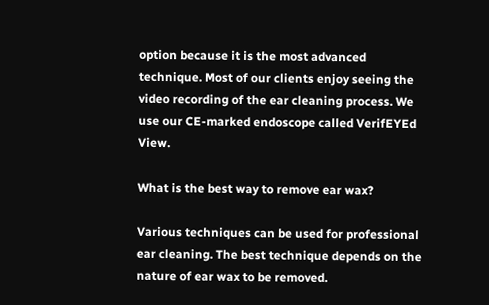option because it is the most advanced technique. Most of our clients enjoy seeing the video recording of the ear cleaning process. We use our CE-marked endoscope called VerifEYEd View.

What is the best way to remove ear wax?

Various techniques can be used for professional ear cleaning. The best technique depends on the nature of ear wax to be removed.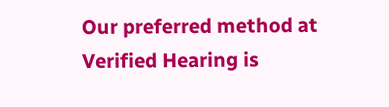Our preferred method at Verified Hearing is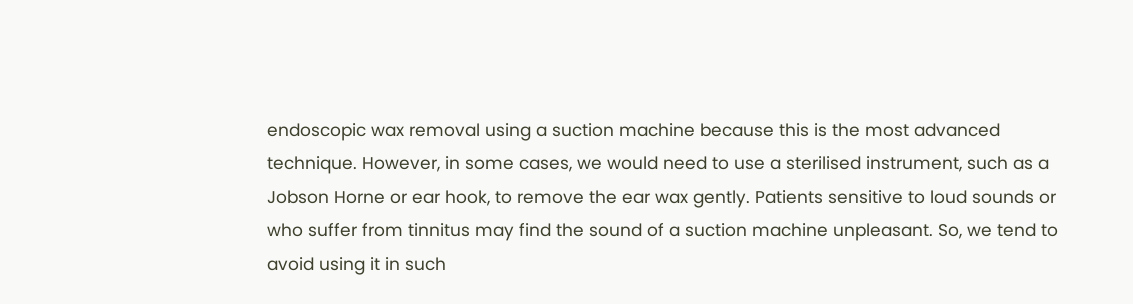endoscopic wax removal using a suction machine because this is the most advanced technique. However, in some cases, we would need to use a sterilised instrument, such as a Jobson Horne or ear hook, to remove the ear wax gently. Patients sensitive to loud sounds or who suffer from tinnitus may find the sound of a suction machine unpleasant. So, we tend to avoid using it in such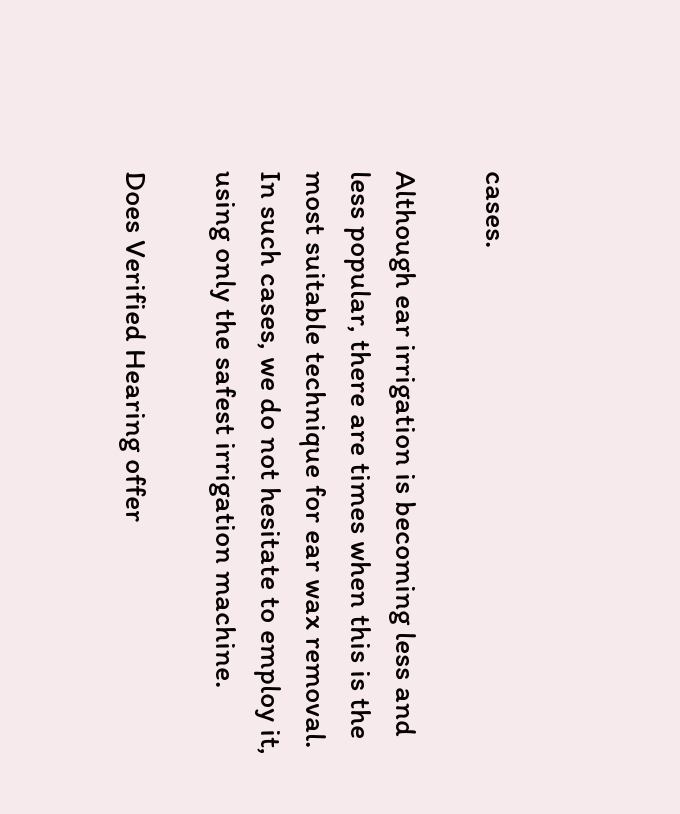cases.

Although ear irrigation is becoming less and less popular, there are times when this is the most suitable technique for ear wax removal. In such cases, we do not hesitate to employ it, using only the safest irrigation machine.

Does Verified Hearing offer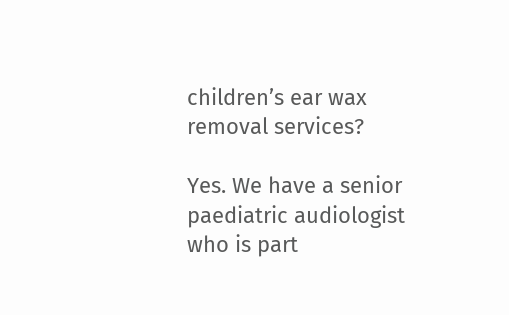children’s ear wax removal services?

Yes. We have a senior paediatric audiologist who is part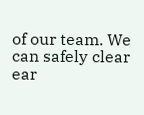of our team. We can safely clear ear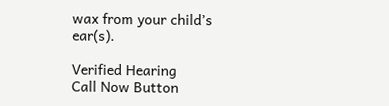wax from your child’s ear(s).

Verified Hearing
Call Now Button